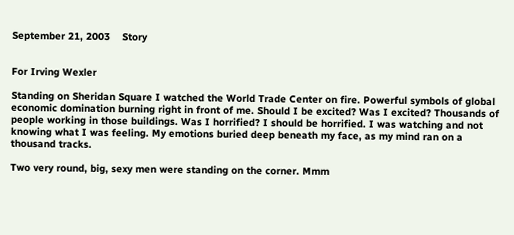September 21, 2003    Story


For Irving Wexler

Standing on Sheridan Square I watched the World Trade Center on fire. Powerful symbols of global economic domination burning right in front of me. Should I be excited? Was I excited? Thousands of people working in those buildings. Was I horrified? I should be horrified. I was watching and not knowing what I was feeling. My emotions buried deep beneath my face, as my mind ran on a thousand tracks.

Two very round, big, sexy men were standing on the corner. Mmm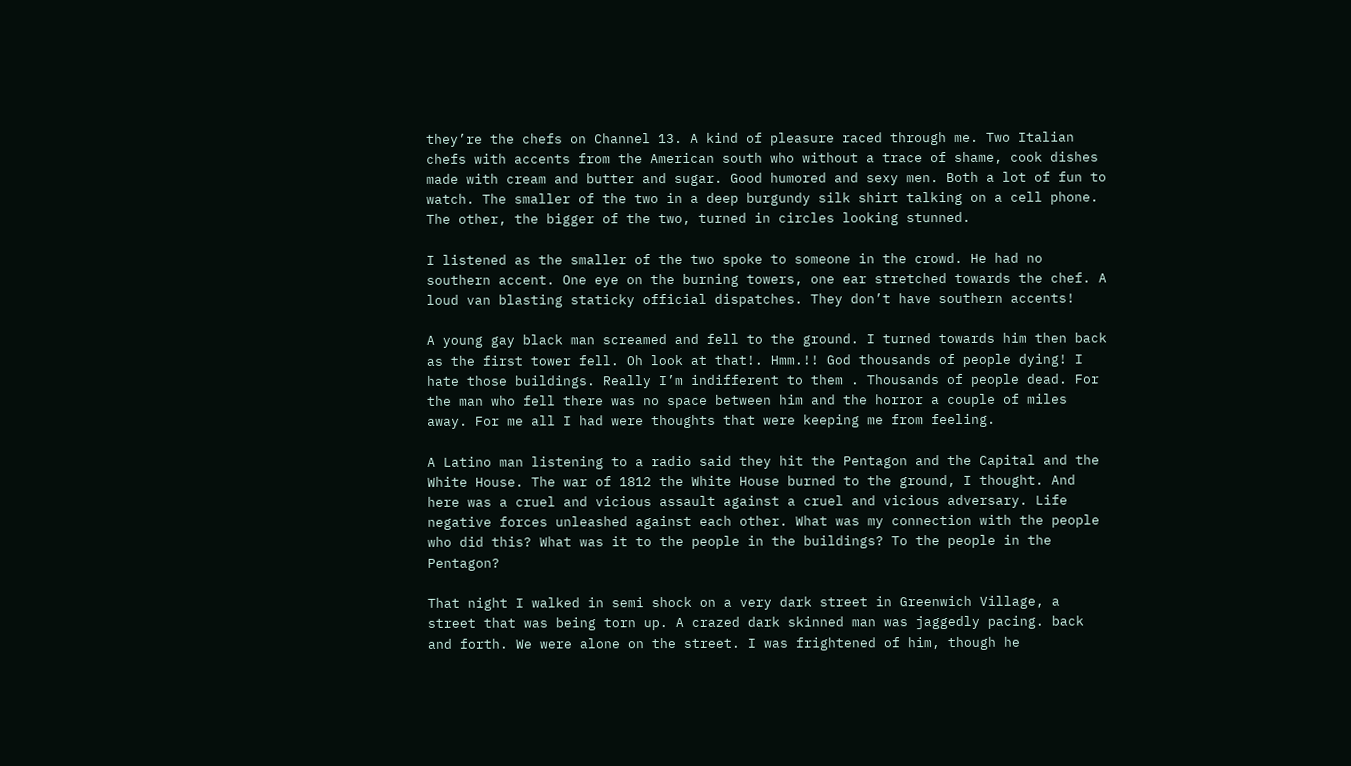they’re the chefs on Channel 13. A kind of pleasure raced through me. Two Italian chefs with accents from the American south who without a trace of shame, cook dishes made with cream and butter and sugar. Good humored and sexy men. Both a lot of fun to watch. The smaller of the two in a deep burgundy silk shirt talking on a cell phone. The other, the bigger of the two, turned in circles looking stunned.

I listened as the smaller of the two spoke to someone in the crowd. He had no southern accent. One eye on the burning towers, one ear stretched towards the chef. A loud van blasting staticky official dispatches. They don’t have southern accents!

A young gay black man screamed and fell to the ground. I turned towards him then back as the first tower fell. Oh look at that!. Hmm.!! God thousands of people dying! I hate those buildings. Really I’m indifferent to them . Thousands of people dead. For the man who fell there was no space between him and the horror a couple of miles away. For me all I had were thoughts that were keeping me from feeling.

A Latino man listening to a radio said they hit the Pentagon and the Capital and the White House. The war of 1812 the White House burned to the ground, I thought. And here was a cruel and vicious assault against a cruel and vicious adversary. Life negative forces unleashed against each other. What was my connection with the people who did this? What was it to the people in the buildings? To the people in the Pentagon?

That night I walked in semi shock on a very dark street in Greenwich Village, a street that was being torn up. A crazed dark skinned man was jaggedly pacing. back and forth. We were alone on the street. I was frightened of him, though he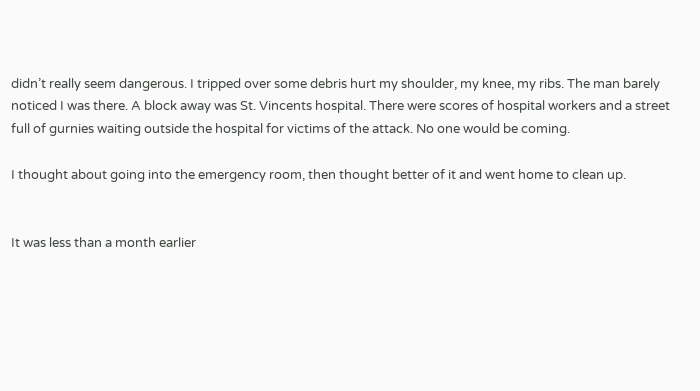didn’t really seem dangerous. I tripped over some debris hurt my shoulder, my knee, my ribs. The man barely noticed I was there. A block away was St. Vincents hospital. There were scores of hospital workers and a street full of gurnies waiting outside the hospital for victims of the attack. No one would be coming.

I thought about going into the emergency room, then thought better of it and went home to clean up.


It was less than a month earlier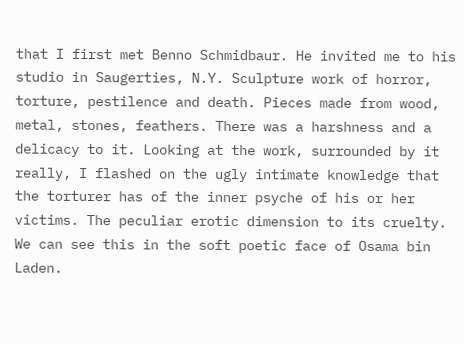that I first met Benno Schmidbaur. He invited me to his studio in Saugerties, N.Y. Sculpture work of horror, torture, pestilence and death. Pieces made from wood, metal, stones, feathers. There was a harshness and a delicacy to it. Looking at the work, surrounded by it really, I flashed on the ugly intimate knowledge that the torturer has of the inner psyche of his or her victims. The peculiar erotic dimension to its cruelty. We can see this in the soft poetic face of Osama bin Laden.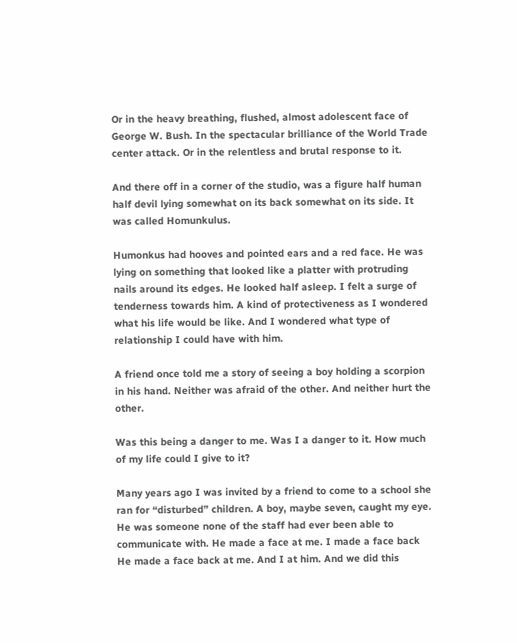Or in the heavy breathing, flushed, almost adolescent face of George W. Bush. In the spectacular brilliance of the World Trade center attack. Or in the relentless and brutal response to it.

And there off in a corner of the studio, was a figure half human half devil lying somewhat on its back somewhat on its side. It was called Homunkulus.

Humonkus had hooves and pointed ears and a red face. He was lying on something that looked like a platter with protruding nails around its edges. He looked half asleep. I felt a surge of tenderness towards him. A kind of protectiveness as I wondered what his life would be like. And I wondered what type of relationship I could have with him.

A friend once told me a story of seeing a boy holding a scorpion in his hand. Neither was afraid of the other. And neither hurt the other.

Was this being a danger to me. Was I a danger to it. How much of my life could I give to it?

Many years ago I was invited by a friend to come to a school she ran for “disturbed” children. A boy, maybe seven, caught my eye. He was someone none of the staff had ever been able to communicate with. He made a face at me. I made a face back He made a face back at me. And I at him. And we did this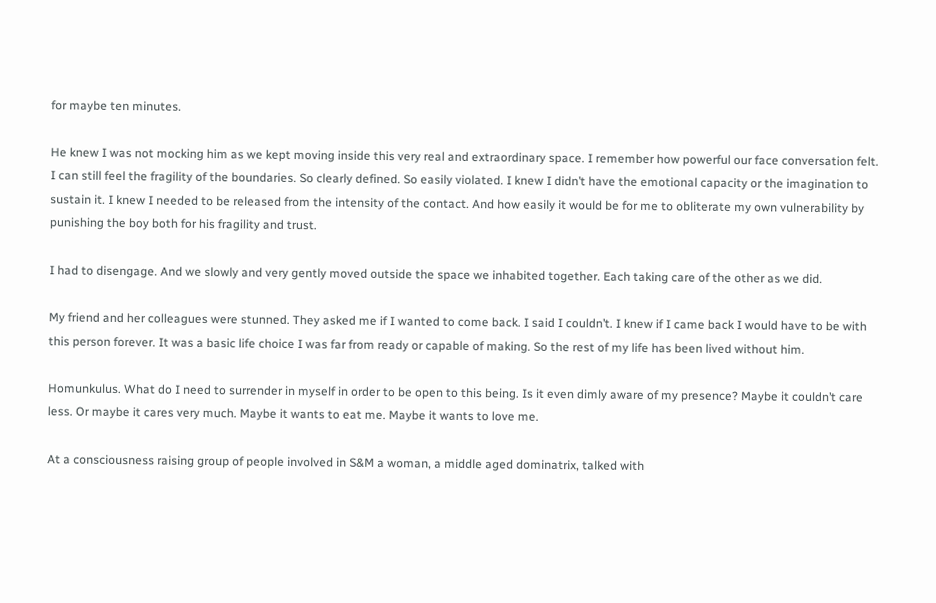for maybe ten minutes.

He knew I was not mocking him as we kept moving inside this very real and extraordinary space. I remember how powerful our face conversation felt. I can still feel the fragility of the boundaries. So clearly defined. So easily violated. I knew I didn’t have the emotional capacity or the imagination to sustain it. I knew I needed to be released from the intensity of the contact. And how easily it would be for me to obliterate my own vulnerability by punishing the boy both for his fragility and trust.

I had to disengage. And we slowly and very gently moved outside the space we inhabited together. Each taking care of the other as we did.

My friend and her colleagues were stunned. They asked me if I wanted to come back. I said I couldn’t. I knew if I came back I would have to be with this person forever. It was a basic life choice I was far from ready or capable of making. So the rest of my life has been lived without him.

Homunkulus. What do I need to surrender in myself in order to be open to this being. Is it even dimly aware of my presence? Maybe it couldn’t care less. Or maybe it cares very much. Maybe it wants to eat me. Maybe it wants to love me.

At a consciousness raising group of people involved in S&M a woman, a middle aged dominatrix, talked with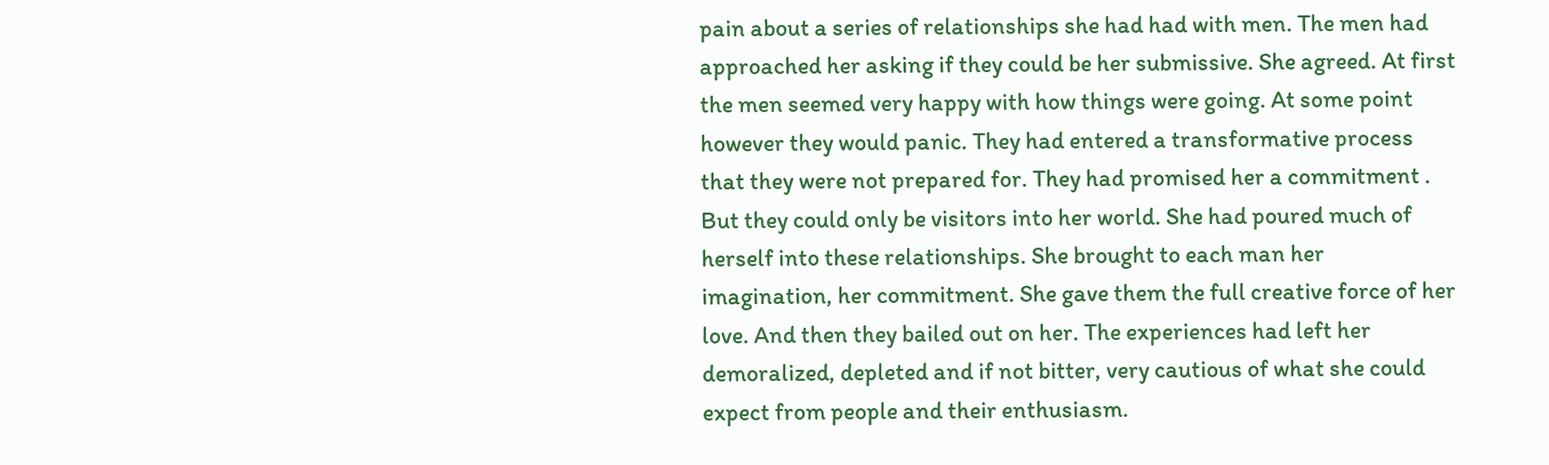pain about a series of relationships she had had with men. The men had approached her asking if they could be her submissive. She agreed. At first the men seemed very happy with how things were going. At some point however they would panic. They had entered a transformative process that they were not prepared for. They had promised her a commitment . But they could only be visitors into her world. She had poured much of herself into these relationships. She brought to each man her imagination, her commitment. She gave them the full creative force of her love. And then they bailed out on her. The experiences had left her demoralized, depleted and if not bitter, very cautious of what she could expect from people and their enthusiasm.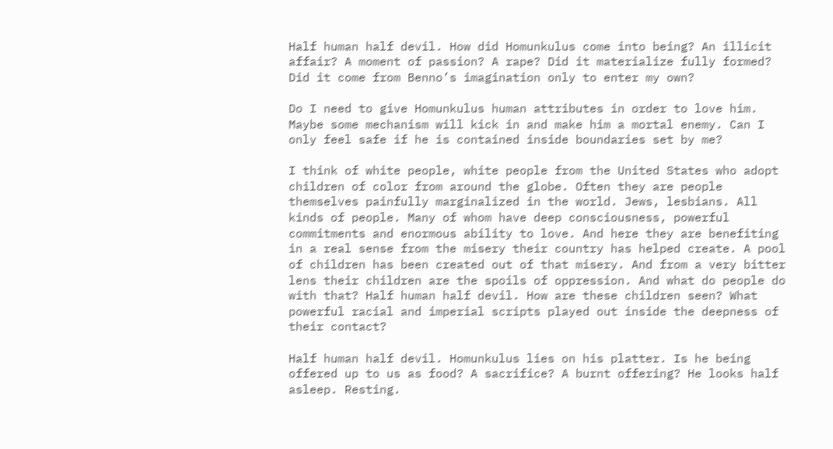Half human half devil. How did Homunkulus come into being? An illicit affair? A moment of passion? A rape? Did it materialize fully formed? Did it come from Benno’s imagination only to enter my own?

Do I need to give Homunkulus human attributes in order to love him. Maybe some mechanism will kick in and make him a mortal enemy. Can I only feel safe if he is contained inside boundaries set by me?

I think of white people, white people from the United States who adopt children of color from around the globe. Often they are people themselves painfully marginalized in the world. Jews, lesbians. All kinds of people. Many of whom have deep consciousness, powerful commitments and enormous ability to love. And here they are benefiting in a real sense from the misery their country has helped create. A pool of children has been created out of that misery. And from a very bitter lens their children are the spoils of oppression. And what do people do with that? Half human half devil. How are these children seen? What powerful racial and imperial scripts played out inside the deepness of their contact?

Half human half devil. Homunkulus lies on his platter. Is he being offered up to us as food? A sacrifice? A burnt offering? He looks half asleep. Resting.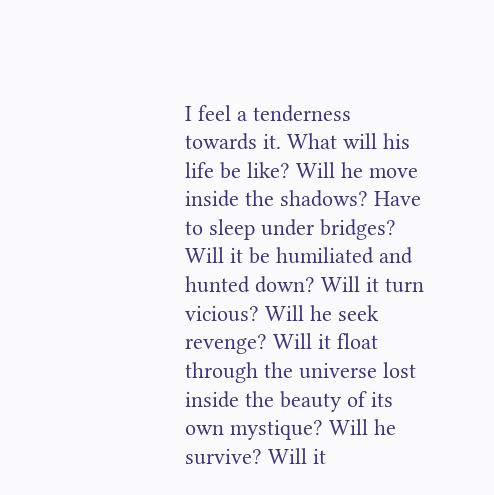I feel a tenderness towards it. What will his life be like? Will he move inside the shadows? Have to sleep under bridges? Will it be humiliated and hunted down? Will it turn vicious? Will he seek revenge? Will it float through the universe lost inside the beauty of its own mystique? Will he survive? Will it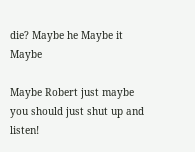die? Maybe he Maybe it Maybe

Maybe Robert just maybe you should just shut up and listen!